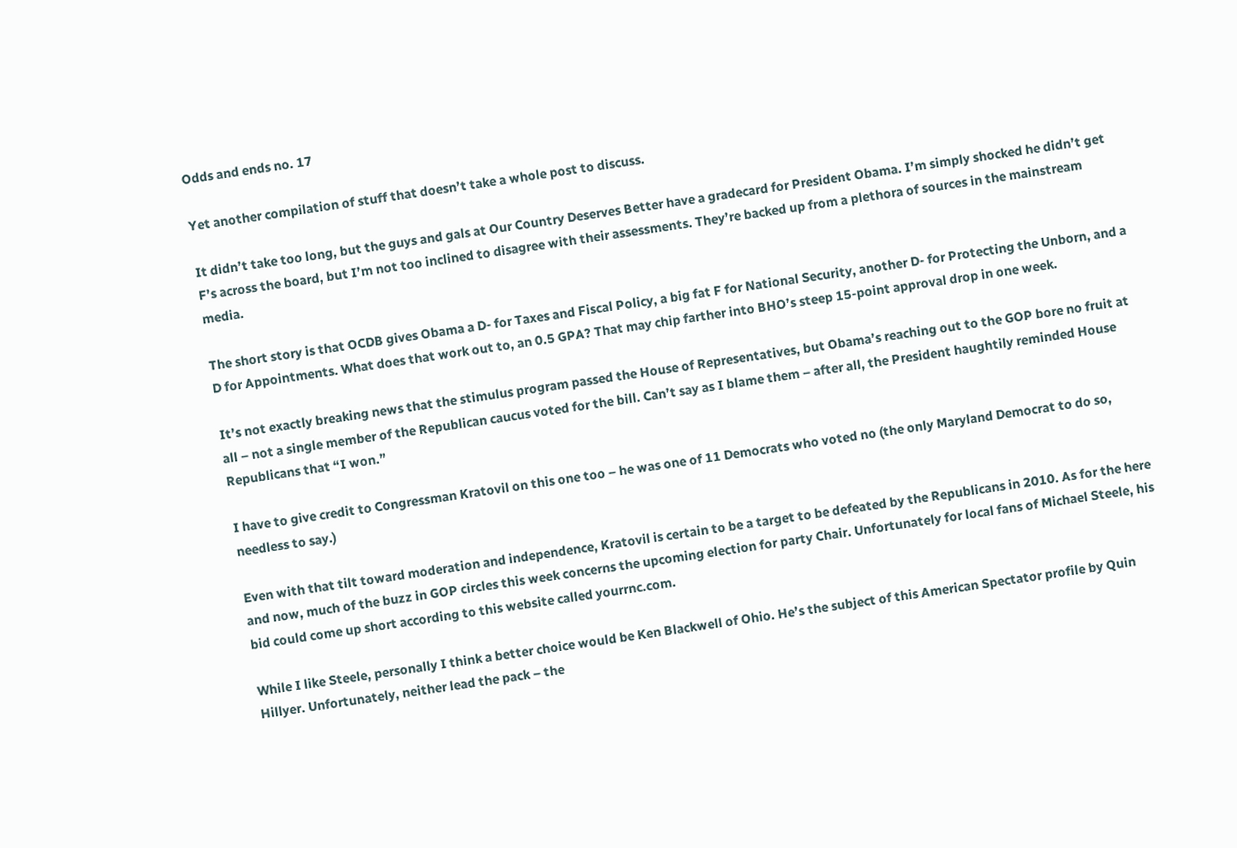Odds and ends no. 17

Yet another compilation of stuff that doesn’t take a whole post to discuss.

It didn’t take too long, but the guys and gals at Our Country Deserves Better have a gradecard for President Obama. I’m simply shocked he didn’t get F’s across the board, but I’m not too inclined to disagree with their assessments. They’re backed up from a plethora of sources in the mainstream media.

The short story is that OCDB gives Obama a D- for Taxes and Fiscal Policy, a big fat F for National Security, another D- for Protecting the Unborn, and a D for Appointments. What does that work out to, an 0.5 GPA? That may chip farther into BHO’s steep 15-point approval drop in one week.

It’s not exactly breaking news that the stimulus program passed the House of Representatives, but Obama’s reaching out to the GOP bore no fruit at all – not a single member of the Republican caucus voted for the bill. Can’t say as I blame them – after all, the President haughtily reminded House Republicans that “I won.”

I have to give credit to Congressman Kratovil on this one too – he was one of 11 Democrats who voted no (the only Maryland Democrat to do so, needless to say.)

Even with that tilt toward moderation and independence, Kratovil is certain to be a target to be defeated by the Republicans in 2010. As for the here and now, much of the buzz in GOP circles this week concerns the upcoming election for party Chair. Unfortunately for local fans of Michael Steele, his bid could come up short according to this website called yourrnc.com.

While I like Steele, personally I think a better choice would be Ken Blackwell of Ohio. He’s the subject of this American Spectator profile by Quin Hillyer. Unfortunately, neither lead the pack – the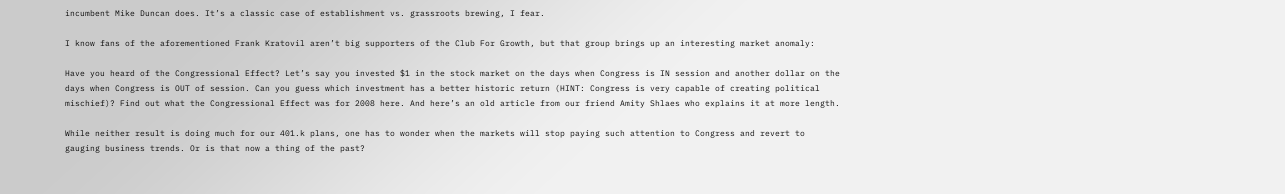incumbent Mike Duncan does. It’s a classic case of establishment vs. grassroots brewing, I fear.

I know fans of the aforementioned Frank Kratovil aren’t big supporters of the Club For Growth, but that group brings up an interesting market anomaly:

Have you heard of the Congressional Effect? Let’s say you invested $1 in the stock market on the days when Congress is IN session and another dollar on the days when Congress is OUT of session. Can you guess which investment has a better historic return (HINT: Congress is very capable of creating political mischief)? Find out what the Congressional Effect was for 2008 here. And here’s an old article from our friend Amity Shlaes who explains it at more length.

While neither result is doing much for our 401.k plans, one has to wonder when the markets will stop paying such attention to Congress and revert to gauging business trends. Or is that now a thing of the past?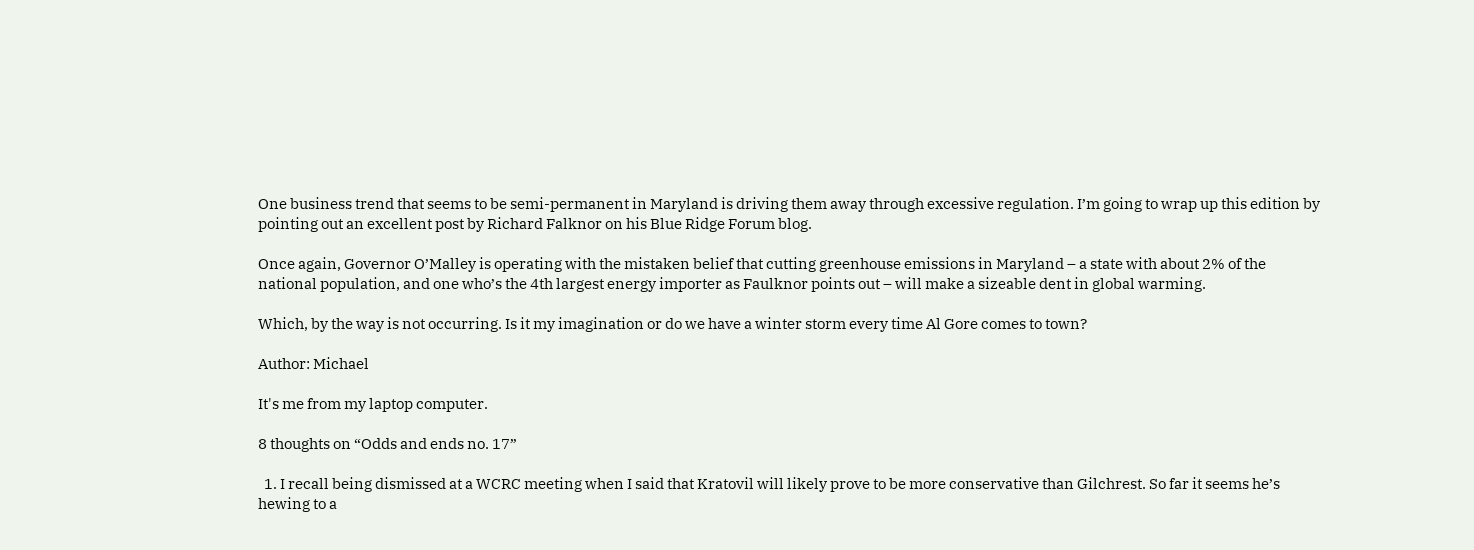One business trend that seems to be semi-permanent in Maryland is driving them away through excessive regulation. I’m going to wrap up this edition by pointing out an excellent post by Richard Falknor on his Blue Ridge Forum blog.

Once again, Governor O’Malley is operating with the mistaken belief that cutting greenhouse emissions in Maryland – a state with about 2% of the national population, and one who’s the 4th largest energy importer as Faulknor points out – will make a sizeable dent in global warming.

Which, by the way is not occurring. Is it my imagination or do we have a winter storm every time Al Gore comes to town?

Author: Michael

It's me from my laptop computer.

8 thoughts on “Odds and ends no. 17”

  1. I recall being dismissed at a WCRC meeting when I said that Kratovil will likely prove to be more conservative than Gilchrest. So far it seems he’s hewing to a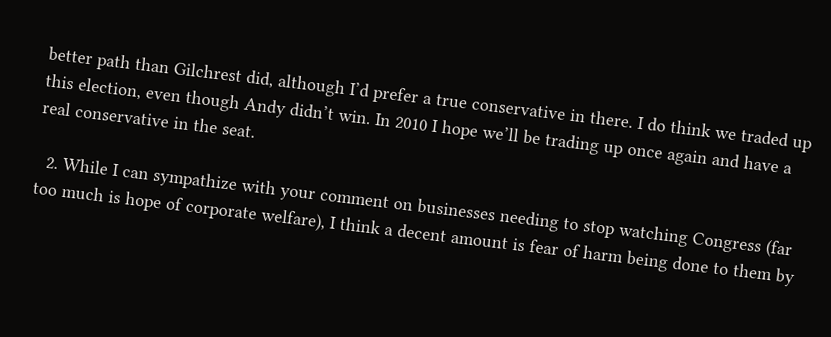better path than Gilchrest did, although I’d prefer a true conservative in there. I do think we traded up this election, even though Andy didn’t win. In 2010 I hope we’ll be trading up once again and have a real conservative in the seat.

  2. While I can sympathize with your comment on businesses needing to stop watching Congress (far too much is hope of corporate welfare), I think a decent amount is fear of harm being done to them by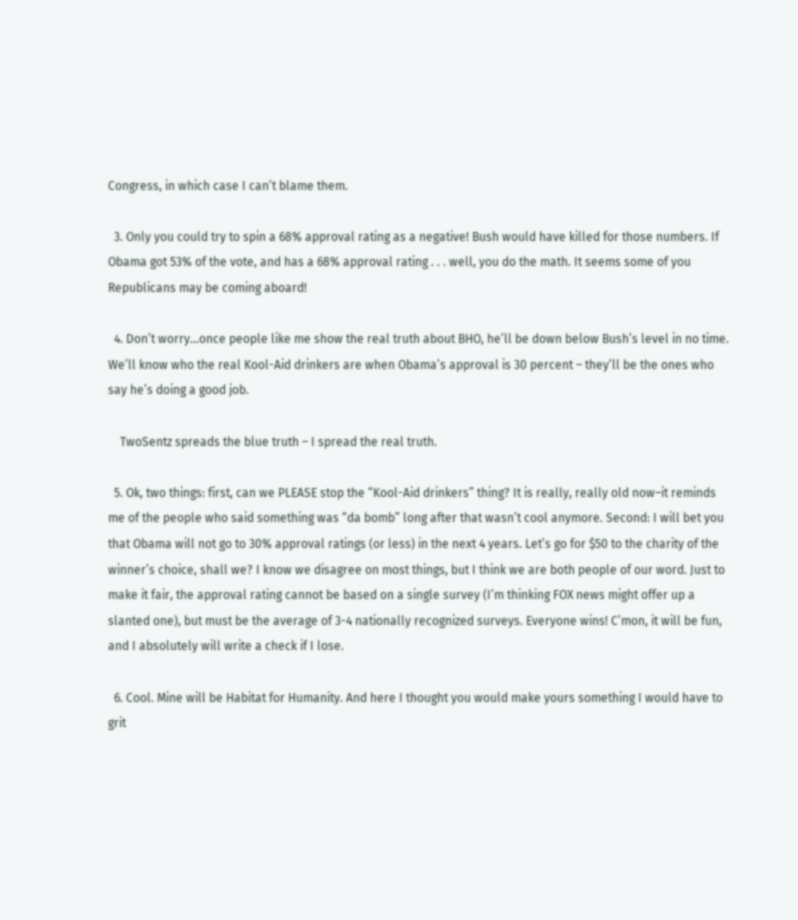Congress, in which case I can’t blame them.

  3. Only you could try to spin a 68% approval rating as a negative! Bush would have killed for those numbers. If Obama got 53% of the vote, and has a 68% approval rating . . . well, you do the math. It seems some of you Republicans may be coming aboard!

  4. Don’t worry…once people like me show the real truth about BHO, he’ll be down below Bush’s level in no time. We’ll know who the real Kool-Aid drinkers are when Obama’s approval is 30 percent – they’ll be the ones who say he’s doing a good job.

    TwoSentz spreads the blue truth – I spread the real truth.

  5. Ok, two things: first, can we PLEASE stop the “Kool-Aid drinkers” thing? It is really, really old now–it reminds me of the people who said something was “da bomb” long after that wasn’t cool anymore. Second: I will bet you that Obama will not go to 30% approval ratings (or less) in the next 4 years. Let’s go for $50 to the charity of the winner’s choice, shall we? I know we disagree on most things, but I think we are both people of our word. Just to make it fair, the approval rating cannot be based on a single survey (I’m thinking FOX news might offer up a slanted one), but must be the average of 3-4 nationally recognized surveys. Everyone wins! C’mon, it will be fun, and I absolutely will write a check if I lose.

  6. Cool. Mine will be Habitat for Humanity. And here I thought you would make yours something I would have to grit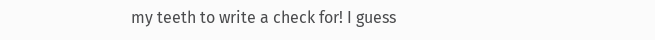my teeth to write a check for! I guess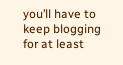you’ll have to keep blogging for at least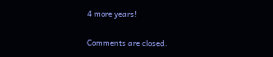4 more years!

Comments are closed.